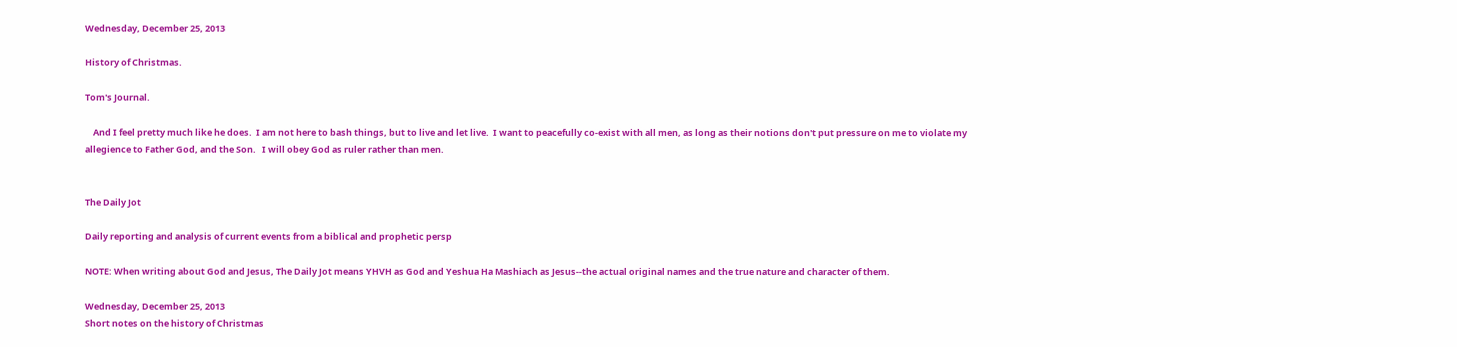Wednesday, December 25, 2013

History of Christmas.

Tom's Journal.

    And I feel pretty much like he does.  I am not here to bash things, but to live and let live.  I want to peacefully co-exist with all men, as long as their notions don't put pressure on me to violate my allegience to Father God, and the Son.   I will obey God as ruler rather than men.


The Daily Jot

Daily reporting and analysis of current events from a biblical and prophetic persp

NOTE: When writing about God and Jesus, The Daily Jot means YHVH as God and Yeshua Ha Mashiach as Jesus--the actual original names and the true nature and character of them.

Wednesday, December 25, 2013
Short notes on the history of Christmas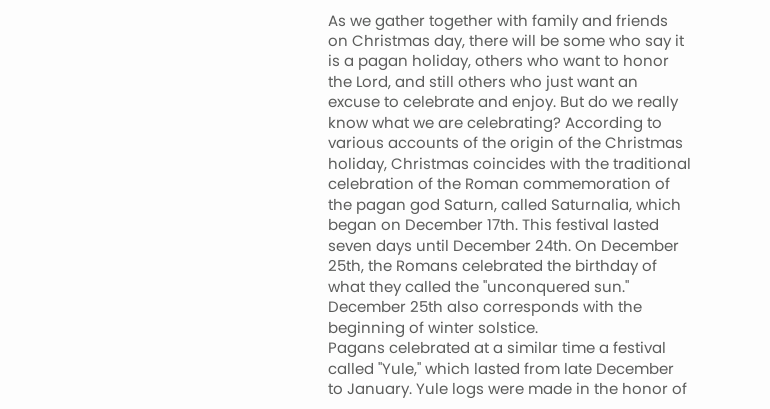As we gather together with family and friends on Christmas day, there will be some who say it is a pagan holiday, others who want to honor the Lord, and still others who just want an excuse to celebrate and enjoy. But do we really know what we are celebrating? According to various accounts of the origin of the Christmas holiday, Christmas coincides with the traditional celebration of the Roman commemoration of the pagan god Saturn, called Saturnalia, which began on December 17th. This festival lasted seven days until December 24th. On December 25th, the Romans celebrated the birthday of what they called the "unconquered sun." December 25th also corresponds with the beginning of winter solstice.
Pagans celebrated at a similar time a festival called "Yule," which lasted from late December to January. Yule logs were made in the honor of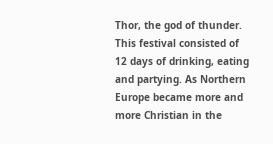Thor, the god of thunder. This festival consisted of 12 days of drinking, eating and partying. As Northern Europe became more and more Christian in the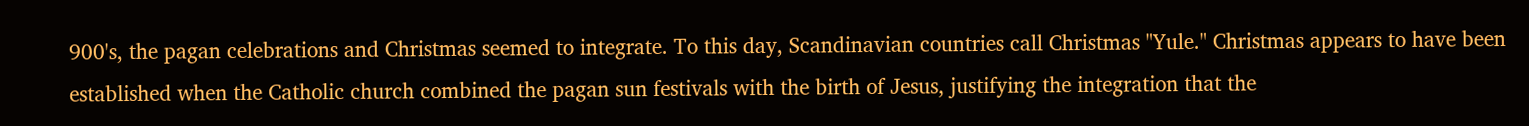900's, the pagan celebrations and Christmas seemed to integrate. To this day, Scandinavian countries call Christmas "Yule." Christmas appears to have been established when the Catholic church combined the pagan sun festivals with the birth of Jesus, justifying the integration that the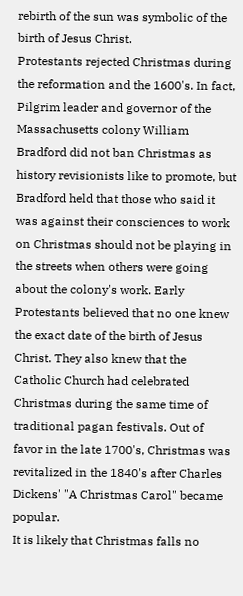rebirth of the sun was symbolic of the birth of Jesus Christ.
Protestants rejected Christmas during the reformation and the 1600's. In fact, Pilgrim leader and governor of the Massachusetts colony William Bradford did not ban Christmas as history revisionists like to promote, but Bradford held that those who said it was against their consciences to work on Christmas should not be playing in the streets when others were going about the colony's work. Early Protestants believed that no one knew the exact date of the birth of Jesus Christ. They also knew that the Catholic Church had celebrated Christmas during the same time of traditional pagan festivals. Out of favor in the late 1700's, Christmas was revitalized in the 1840's after Charles Dickens' "A Christmas Carol" became popular.
It is likely that Christmas falls no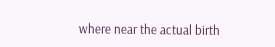where near the actual birth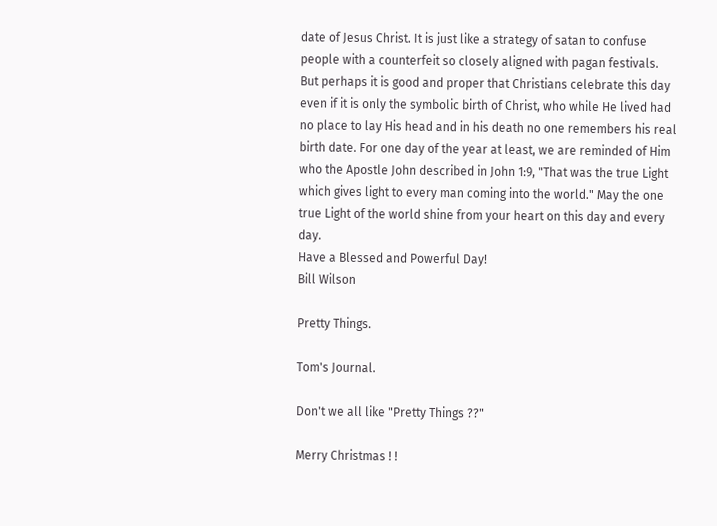date of Jesus Christ. It is just like a strategy of satan to confuse people with a counterfeit so closely aligned with pagan festivals. But perhaps it is good and proper that Christians celebrate this day even if it is only the symbolic birth of Christ, who while He lived had no place to lay His head and in his death no one remembers his real birth date. For one day of the year at least, we are reminded of Him who the Apostle John described in John 1:9, "That was the true Light which gives light to every man coming into the world." May the one true Light of the world shine from your heart on this day and every day.
Have a Blessed and Powerful Day!
Bill Wilson

Pretty Things.

Tom's Journal.

Don't we all like "Pretty Things ??"

Merry Christmas ! !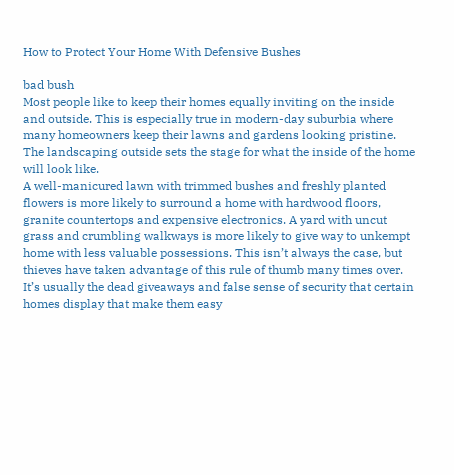How to Protect Your Home With Defensive Bushes

bad bush
Most people like to keep their homes equally inviting on the inside and outside. This is especially true in modern-day suburbia where many homeowners keep their lawns and gardens looking pristine. The landscaping outside sets the stage for what the inside of the home will look like.
A well-manicured lawn with trimmed bushes and freshly planted flowers is more likely to surround a home with hardwood floors, granite countertops and expensive electronics. A yard with uncut grass and crumbling walkways is more likely to give way to unkempt home with less valuable possessions. This isn’t always the case, but thieves have taken advantage of this rule of thumb many times over.
It’s usually the dead giveaways and false sense of security that certain homes display that make them easy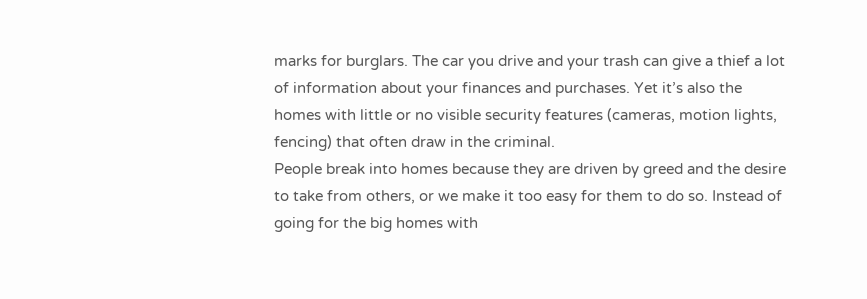marks for burglars. The car you drive and your trash can give a thief a lot of information about your finances and purchases. Yet it’s also the homes with little or no visible security features (cameras, motion lights, fencing) that often draw in the criminal.
People break into homes because they are driven by greed and the desire to take from others, or we make it too easy for them to do so. Instead of going for the big homes with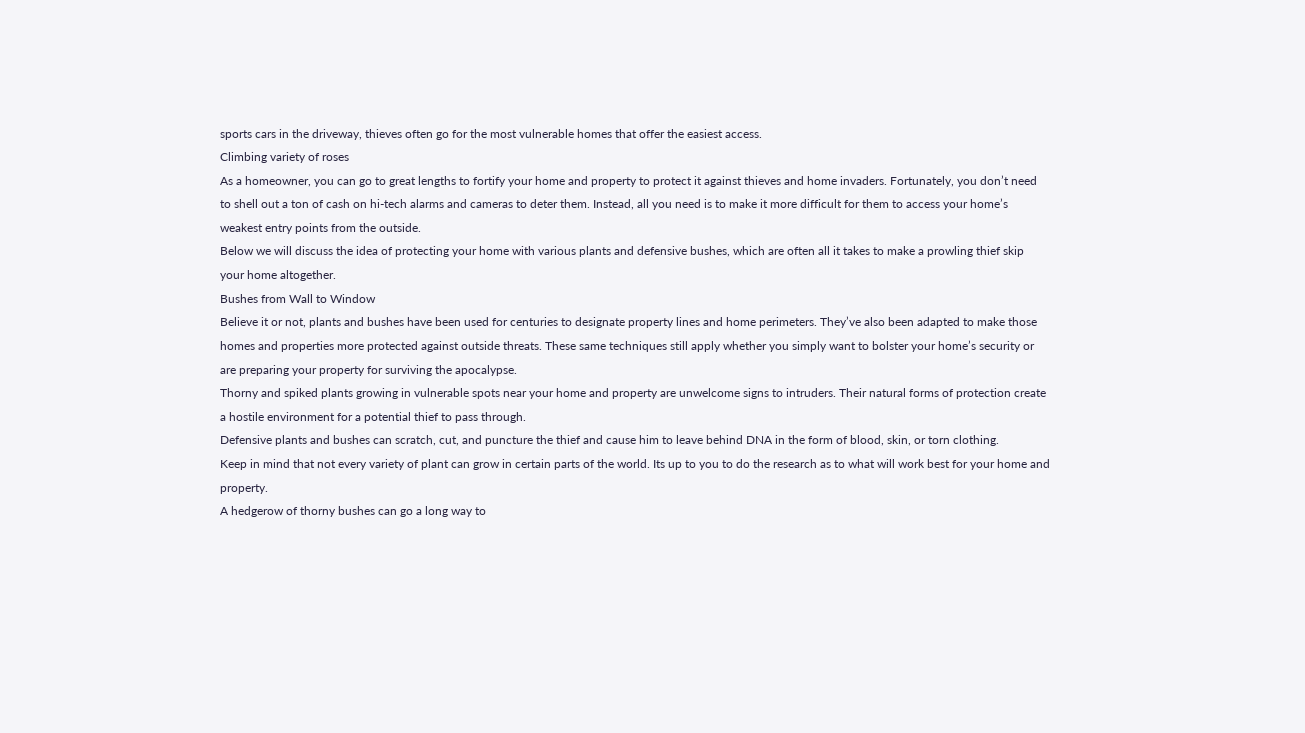sports cars in the driveway, thieves often go for the most vulnerable homes that offer the easiest access.
Climbing variety of roses
As a homeowner, you can go to great lengths to fortify your home and property to protect it against thieves and home invaders. Fortunately, you don’t need to shell out a ton of cash on hi-tech alarms and cameras to deter them. Instead, all you need is to make it more difficult for them to access your home’s weakest entry points from the outside.
Below we will discuss the idea of protecting your home with various plants and defensive bushes, which are often all it takes to make a prowling thief skip your home altogether.
Bushes from Wall to Window
Believe it or not, plants and bushes have been used for centuries to designate property lines and home perimeters. They’ve also been adapted to make those homes and properties more protected against outside threats. These same techniques still apply whether you simply want to bolster your home’s security or are preparing your property for surviving the apocalypse.
Thorny and spiked plants growing in vulnerable spots near your home and property are unwelcome signs to intruders. Their natural forms of protection create a hostile environment for a potential thief to pass through.
Defensive plants and bushes can scratch, cut, and puncture the thief and cause him to leave behind DNA in the form of blood, skin, or torn clothing.
Keep in mind that not every variety of plant can grow in certain parts of the world. Its up to you to do the research as to what will work best for your home and property.
A hedgerow of thorny bushes can go a long way to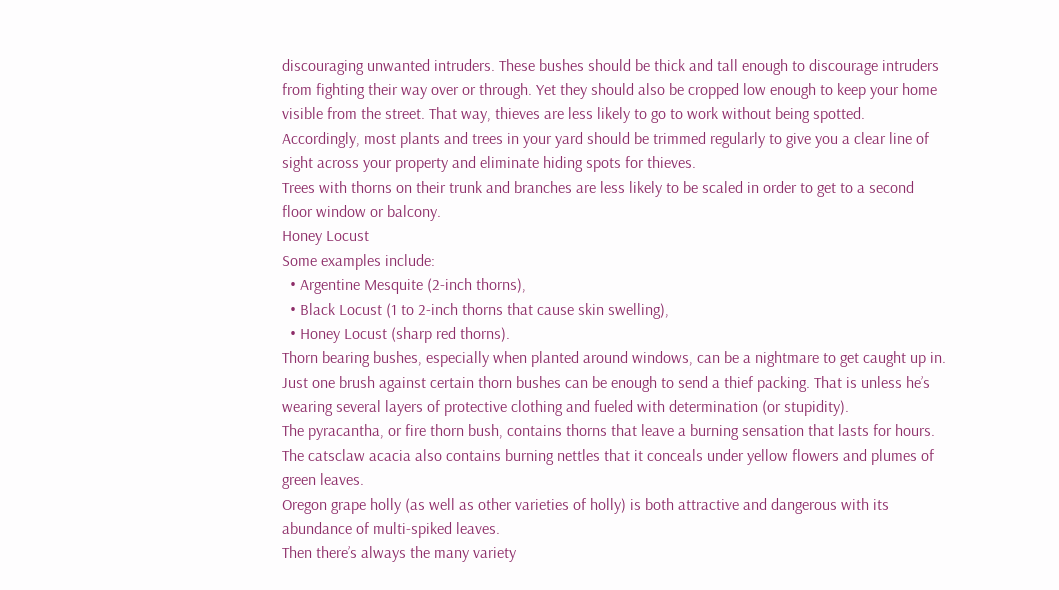discouraging unwanted intruders. These bushes should be thick and tall enough to discourage intruders from fighting their way over or through. Yet they should also be cropped low enough to keep your home visible from the street. That way, thieves are less likely to go to work without being spotted.
Accordingly, most plants and trees in your yard should be trimmed regularly to give you a clear line of sight across your property and eliminate hiding spots for thieves.
Trees with thorns on their trunk and branches are less likely to be scaled in order to get to a second floor window or balcony.
Honey Locust
Some examples include:
  • Argentine Mesquite (2-inch thorns),
  • Black Locust (1 to 2-inch thorns that cause skin swelling),
  • Honey Locust (sharp red thorns).
Thorn bearing bushes, especially when planted around windows, can be a nightmare to get caught up in.
Just one brush against certain thorn bushes can be enough to send a thief packing. That is unless he’s wearing several layers of protective clothing and fueled with determination (or stupidity).
The pyracantha, or fire thorn bush, contains thorns that leave a burning sensation that lasts for hours.
The catsclaw acacia also contains burning nettles that it conceals under yellow flowers and plumes of green leaves.
Oregon grape holly (as well as other varieties of holly) is both attractive and dangerous with its abundance of multi-spiked leaves.
Then there’s always the many variety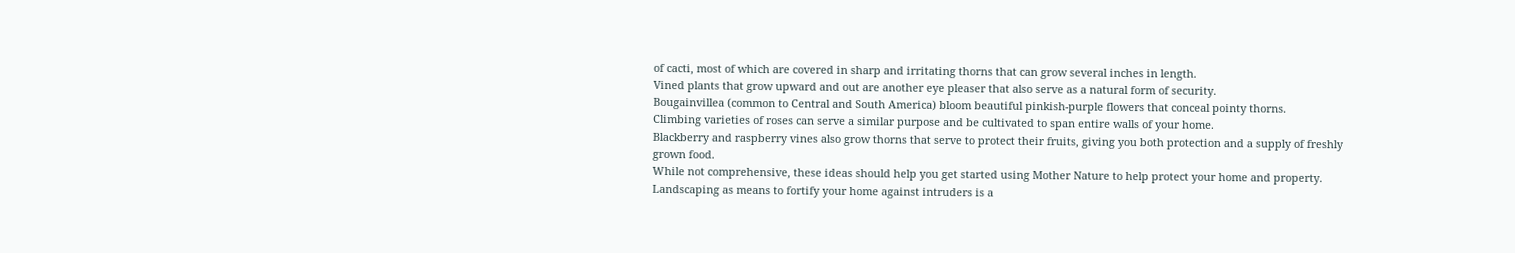of cacti, most of which are covered in sharp and irritating thorns that can grow several inches in length.
Vined plants that grow upward and out are another eye pleaser that also serve as a natural form of security.
Bougainvillea (common to Central and South America) bloom beautiful pinkish-purple flowers that conceal pointy thorns.
Climbing varieties of roses can serve a similar purpose and be cultivated to span entire walls of your home.
Blackberry and raspberry vines also grow thorns that serve to protect their fruits, giving you both protection and a supply of freshly grown food.
While not comprehensive, these ideas should help you get started using Mother Nature to help protect your home and property. Landscaping as means to fortify your home against intruders is a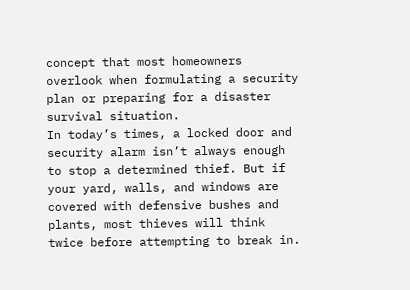concept that most homeowners overlook when formulating a security plan or preparing for a disaster survival situation.
In today’s times, a locked door and security alarm isn’t always enough to stop a determined thief. But if your yard, walls, and windows are covered with defensive bushes and plants, most thieves will think twice before attempting to break in.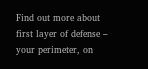Find out more about first layer of defense – your perimeter, on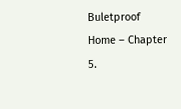Buletproof Home – Chapter 5.